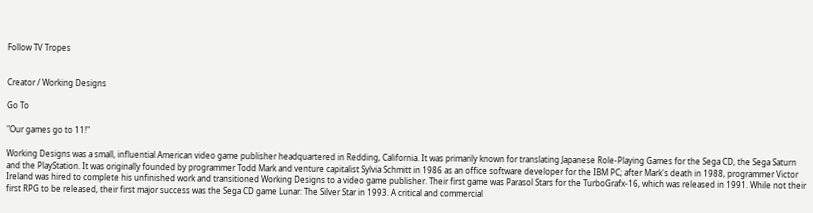Follow TV Tropes


Creator / Working Designs

Go To

"Our games go to 11!"

Working Designs was a small, influential American video game publisher headquartered in Redding, California. It was primarily known for translating Japanese Role-Playing Games for the Sega CD, the Sega Saturn and the PlayStation. It was originally founded by programmer Todd Mark and venture capitalist Sylvia Schmitt in 1986 as an office software developer for the IBM PC; after Mark's death in 1988, programmer Victor Ireland was hired to complete his unfinished work and transitioned Working Designs to a video game publisher. Their first game was Parasol Stars for the TurboGrafx-16, which was released in 1991. While not their first RPG to be released, their first major success was the Sega CD game Lunar: The Silver Star in 1993. A critical and commercial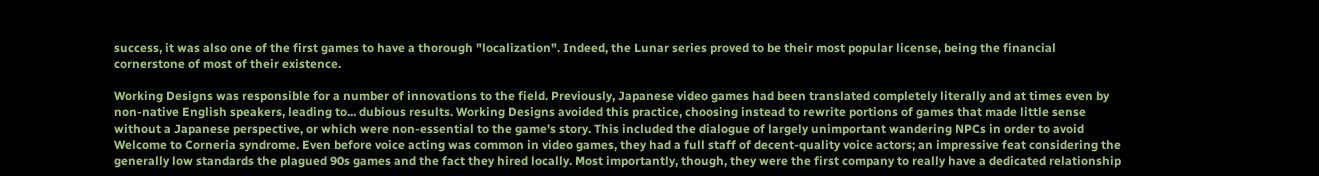success, it was also one of the first games to have a thorough "localization". Indeed, the Lunar series proved to be their most popular license, being the financial cornerstone of most of their existence.

Working Designs was responsible for a number of innovations to the field. Previously, Japanese video games had been translated completely literally and at times even by non-native English speakers, leading to... dubious results. Working Designs avoided this practice, choosing instead to rewrite portions of games that made little sense without a Japanese perspective, or which were non-essential to the game's story. This included the dialogue of largely unimportant wandering NPCs in order to avoid Welcome to Corneria syndrome. Even before voice acting was common in video games, they had a full staff of decent-quality voice actors; an impressive feat considering the generally low standards the plagued 90s games and the fact they hired locally. Most importantly, though, they were the first company to really have a dedicated relationship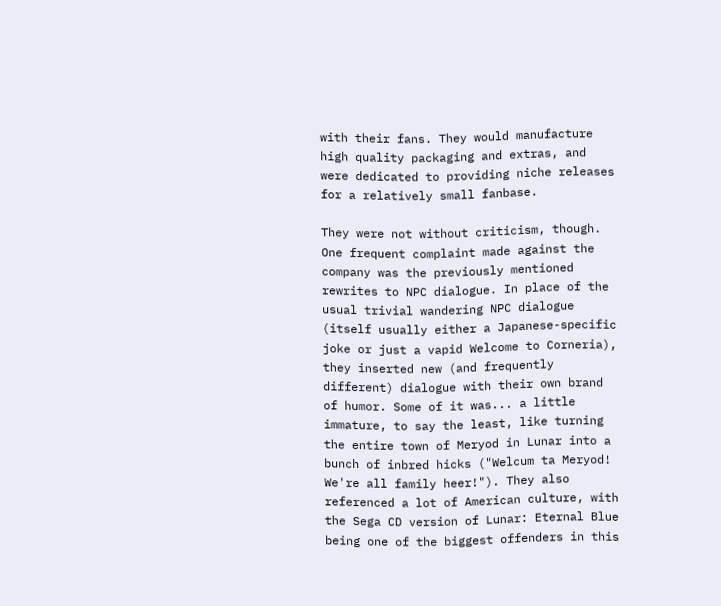with their fans. They would manufacture high quality packaging and extras, and were dedicated to providing niche releases for a relatively small fanbase.

They were not without criticism, though. One frequent complaint made against the company was the previously mentioned rewrites to NPC dialogue. In place of the usual trivial wandering NPC dialogue (itself usually either a Japanese-specific joke or just a vapid Welcome to Corneria), they inserted new (and frequently different) dialogue with their own brand of humor. Some of it was... a little immature, to say the least, like turning the entire town of Meryod in Lunar into a bunch of inbred hicks ("Welcum ta Meryod! We're all family heer!"). They also referenced a lot of American culture, with the Sega CD version of Lunar: Eternal Blue being one of the biggest offenders in this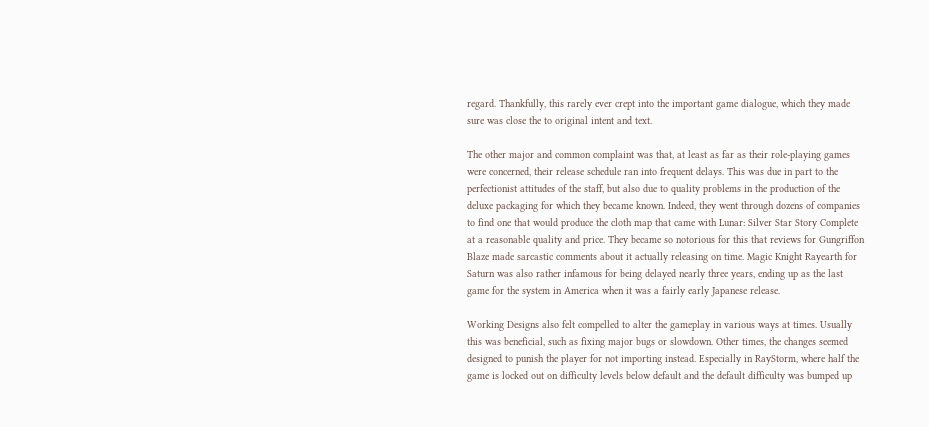regard. Thankfully, this rarely ever crept into the important game dialogue, which they made sure was close the to original intent and text.

The other major and common complaint was that, at least as far as their role-playing games were concerned, their release schedule ran into frequent delays. This was due in part to the perfectionist attitudes of the staff, but also due to quality problems in the production of the deluxe packaging for which they became known. Indeed, they went through dozens of companies to find one that would produce the cloth map that came with Lunar: Silver Star Story Complete at a reasonable quality and price. They became so notorious for this that reviews for Gungriffon Blaze made sarcastic comments about it actually releasing on time. Magic Knight Rayearth for Saturn was also rather infamous for being delayed nearly three years, ending up as the last game for the system in America when it was a fairly early Japanese release.

Working Designs also felt compelled to alter the gameplay in various ways at times. Usually this was beneficial, such as fixing major bugs or slowdown. Other times, the changes seemed designed to punish the player for not importing instead. Especially in RayStorm, where half the game is locked out on difficulty levels below default and the default difficulty was bumped up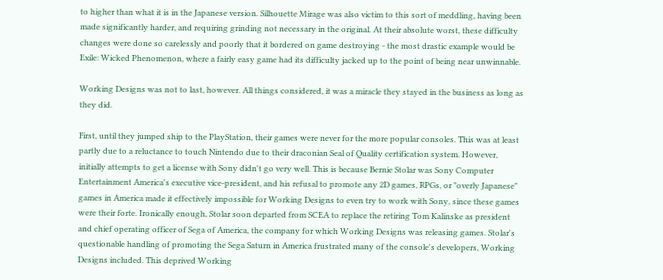to higher than what it is in the Japanese version. Silhouette Mirage was also victim to this sort of meddling, having been made significantly harder, and requiring grinding not necessary in the original. At their absolute worst, these difficulty changes were done so carelessly and poorly that it bordered on game destroying - the most drastic example would be Exile: Wicked Phenomenon, where a fairly easy game had its difficulty jacked up to the point of being near unwinnable.

Working Designs was not to last, however. All things considered, it was a miracle they stayed in the business as long as they did.

First, until they jumped ship to the PlayStation, their games were never for the more popular consoles. This was at least partly due to a reluctance to touch Nintendo due to their draconian Seal of Quality certification system. However, initially attempts to get a license with Sony didn't go very well. This is because Bernie Stolar was Sony Computer Entertainment America's executive vice-president, and his refusal to promote any 2D games, RPGs, or "overly Japanese" games in America made it effectively impossible for Working Designs to even try to work with Sony, since these games were their forte. Ironically enough, Stolar soon departed from SCEA to replace the retiring Tom Kalinske as president and chief operating officer of Sega of America, the company for which Working Designs was releasing games. Stolar's questionable handling of promoting the Sega Saturn in America frustrated many of the console's developers, Working Designs included. This deprived Working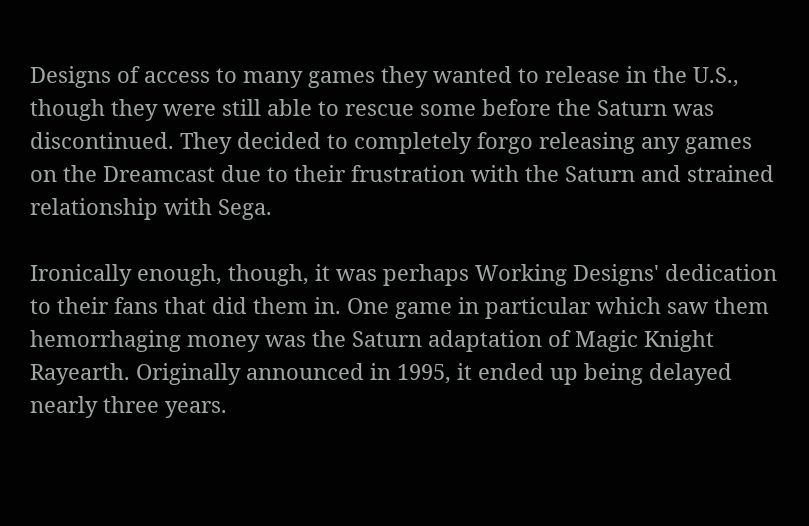Designs of access to many games they wanted to release in the U.S., though they were still able to rescue some before the Saturn was discontinued. They decided to completely forgo releasing any games on the Dreamcast due to their frustration with the Saturn and strained relationship with Sega.

Ironically enough, though, it was perhaps Working Designs' dedication to their fans that did them in. One game in particular which saw them hemorrhaging money was the Saturn adaptation of Magic Knight Rayearth. Originally announced in 1995, it ended up being delayed nearly three years.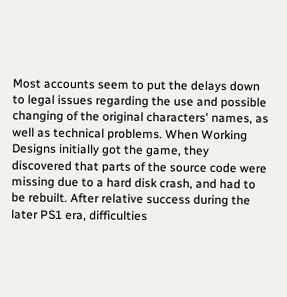Most accounts seem to put the delays down to legal issues regarding the use and possible changing of the original characters' names, as well as technical problems. When Working Designs initially got the game, they discovered that parts of the source code were missing due to a hard disk crash, and had to be rebuilt. After relative success during the later PS1 era, difficulties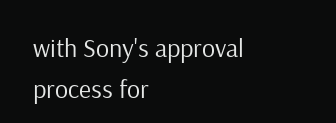with Sony's approval process for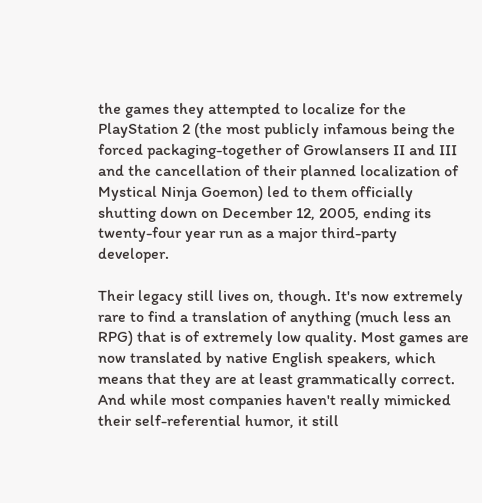the games they attempted to localize for the PlayStation 2 (the most publicly infamous being the forced packaging-together of Growlansers II and III and the cancellation of their planned localization of Mystical Ninja Goemon) led to them officially shutting down on December 12, 2005, ending its twenty-four year run as a major third-party developer.

Their legacy still lives on, though. It's now extremely rare to find a translation of anything (much less an RPG) that is of extremely low quality. Most games are now translated by native English speakers, which means that they are at least grammatically correct. And while most companies haven't really mimicked their self-referential humor, it still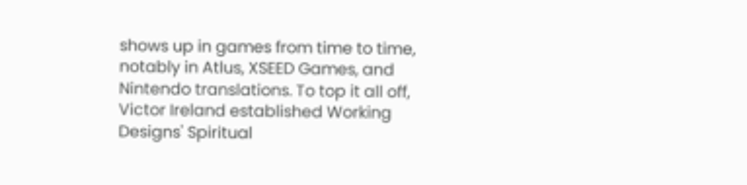shows up in games from time to time, notably in Atlus, XSEED Games, and Nintendo translations. To top it all off, Victor Ireland established Working Designs' Spiritual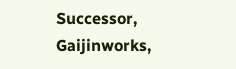Successor, Gaijinworks,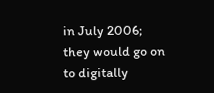in July 2006; they would go on to digitally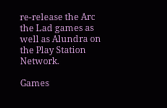re-release the Arc the Lad games as well as Alundra on the Play Station Network.

Games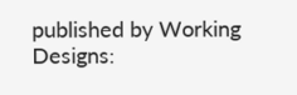published by Working Designs: